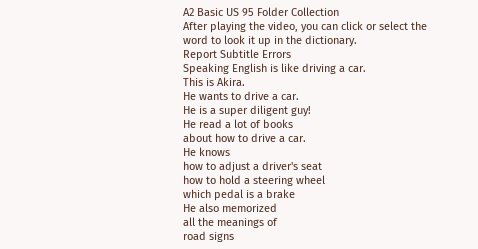A2 Basic US 95 Folder Collection
After playing the video, you can click or select the word to look it up in the dictionary.
Report Subtitle Errors
Speaking English is like driving a car.
This is Akira.
He wants to drive a car.
He is a super diligent guy!
He read a lot of books
about how to drive a car.
He knows
how to adjust a driver's seat
how to hold a steering wheel
which pedal is a brake
He also memorized
all the meanings of
road signs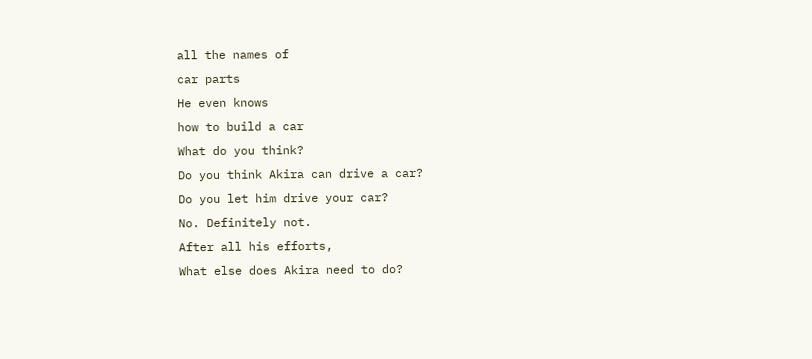all the names of
car parts
He even knows
how to build a car
What do you think?
Do you think Akira can drive a car?
Do you let him drive your car?
No. Definitely not.
After all his efforts,
What else does Akira need to do?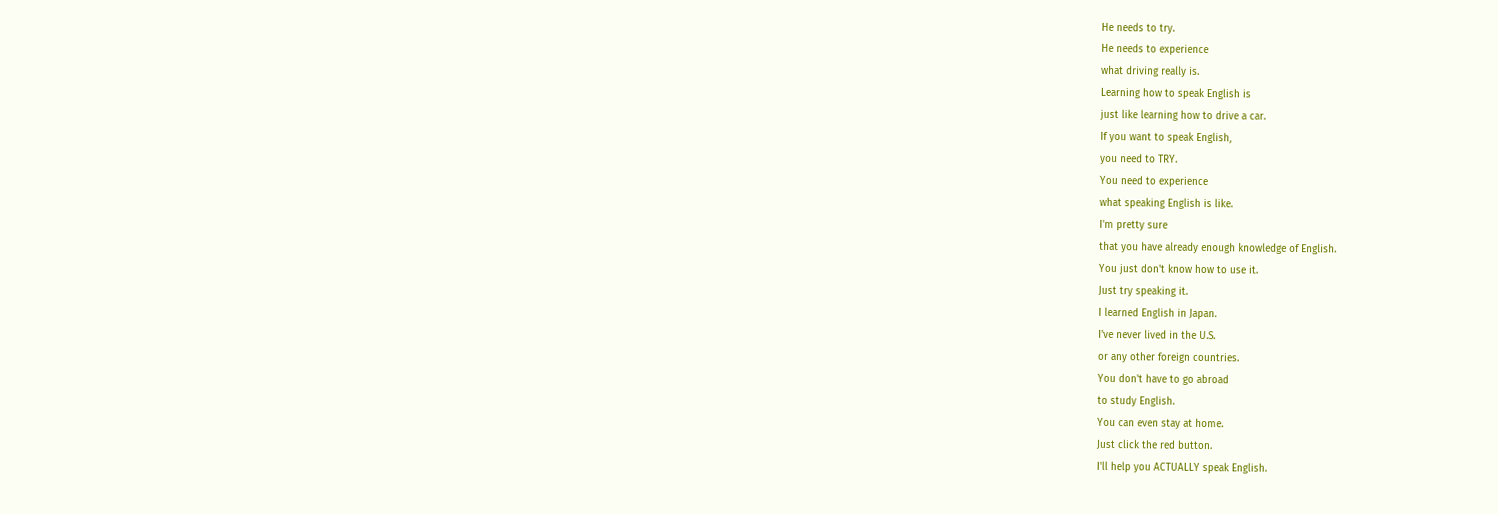He needs to try.
He needs to experience
what driving really is.
Learning how to speak English is
just like learning how to drive a car.
If you want to speak English,
you need to TRY.
You need to experience
what speaking English is like.
I'm pretty sure
that you have already enough knowledge of English.
You just don't know how to use it.
Just try speaking it.
I learned English in Japan.
I've never lived in the U.S.
or any other foreign countries.
You don't have to go abroad
to study English.
You can even stay at home.
Just click the red button.
I'll help you ACTUALLY speak English.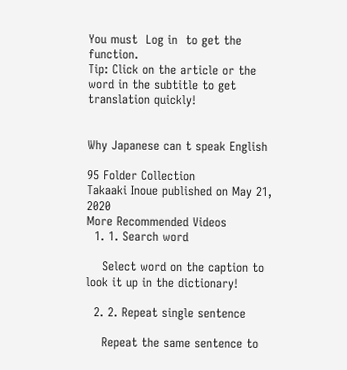You must  Log in  to get the function.
Tip: Click on the article or the word in the subtitle to get translation quickly!


Why Japanese can t speak English

95 Folder Collection
Takaaki Inoue published on May 21, 2020
More Recommended Videos
  1. 1. Search word

    Select word on the caption to look it up in the dictionary!

  2. 2. Repeat single sentence

    Repeat the same sentence to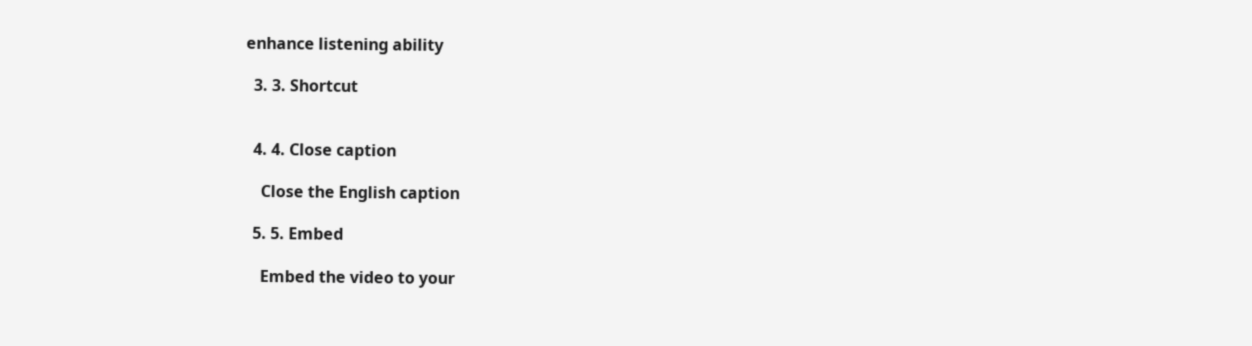enhance listening ability

  3. 3. Shortcut


  4. 4. Close caption

    Close the English caption

  5. 5. Embed

    Embed the video to your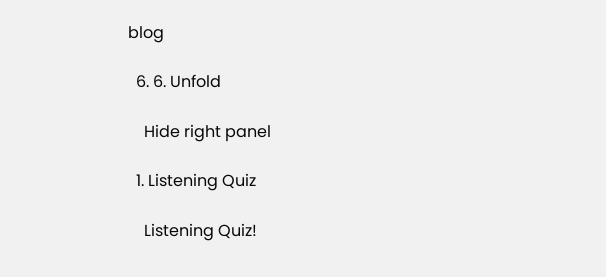blog

  6. 6. Unfold

    Hide right panel

  1. Listening Quiz

    Listening Quiz!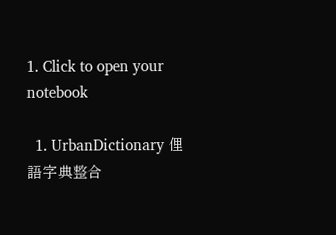1. Click to open your notebook

  1. UrbanDictionary 俚語字典整合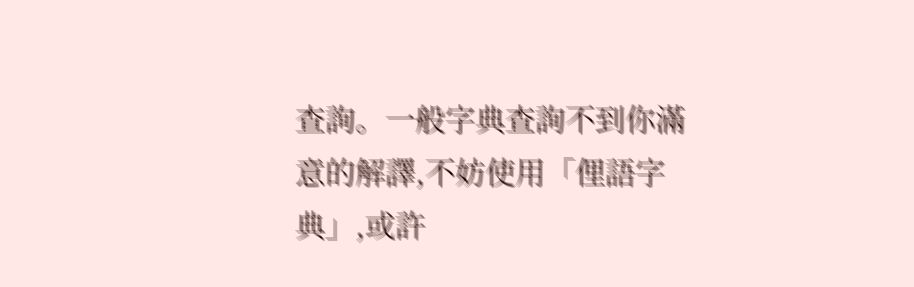查詢。一般字典查詢不到你滿意的解譯,不妨使用「俚語字典」,或許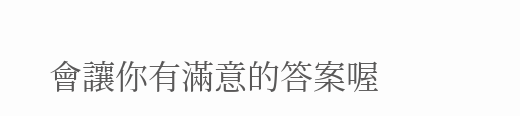會讓你有滿意的答案喔